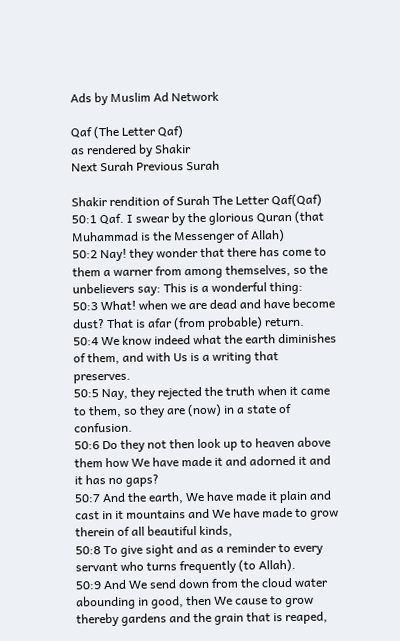Ads by Muslim Ad Network

Qaf (The Letter Qaf)
as rendered by Shakir
Next Surah Previous Surah

Shakir rendition of Surah The Letter Qaf(Qaf)
50:1 Qaf. I swear by the glorious Quran (that Muhammad is the Messenger of Allah)
50:2 Nay! they wonder that there has come to them a warner from among themselves, so the unbelievers say: This is a wonderful thing:
50:3 What! when we are dead and have become dust? That is afar (from probable) return.
50:4 We know indeed what the earth diminishes of them, and with Us is a writing that preserves.
50:5 Nay, they rejected the truth when it came to them, so they are (now) in a state of confusion.
50:6 Do they not then look up to heaven above them how We have made it and adorned it and it has no gaps?
50:7 And the earth, We have made it plain and cast in it mountains and We have made to grow therein of all beautiful kinds,
50:8 To give sight and as a reminder to every servant who turns frequently (to Allah).
50:9 And We send down from the cloud water abounding in good, then We cause to grow thereby gardens and the grain that is reaped,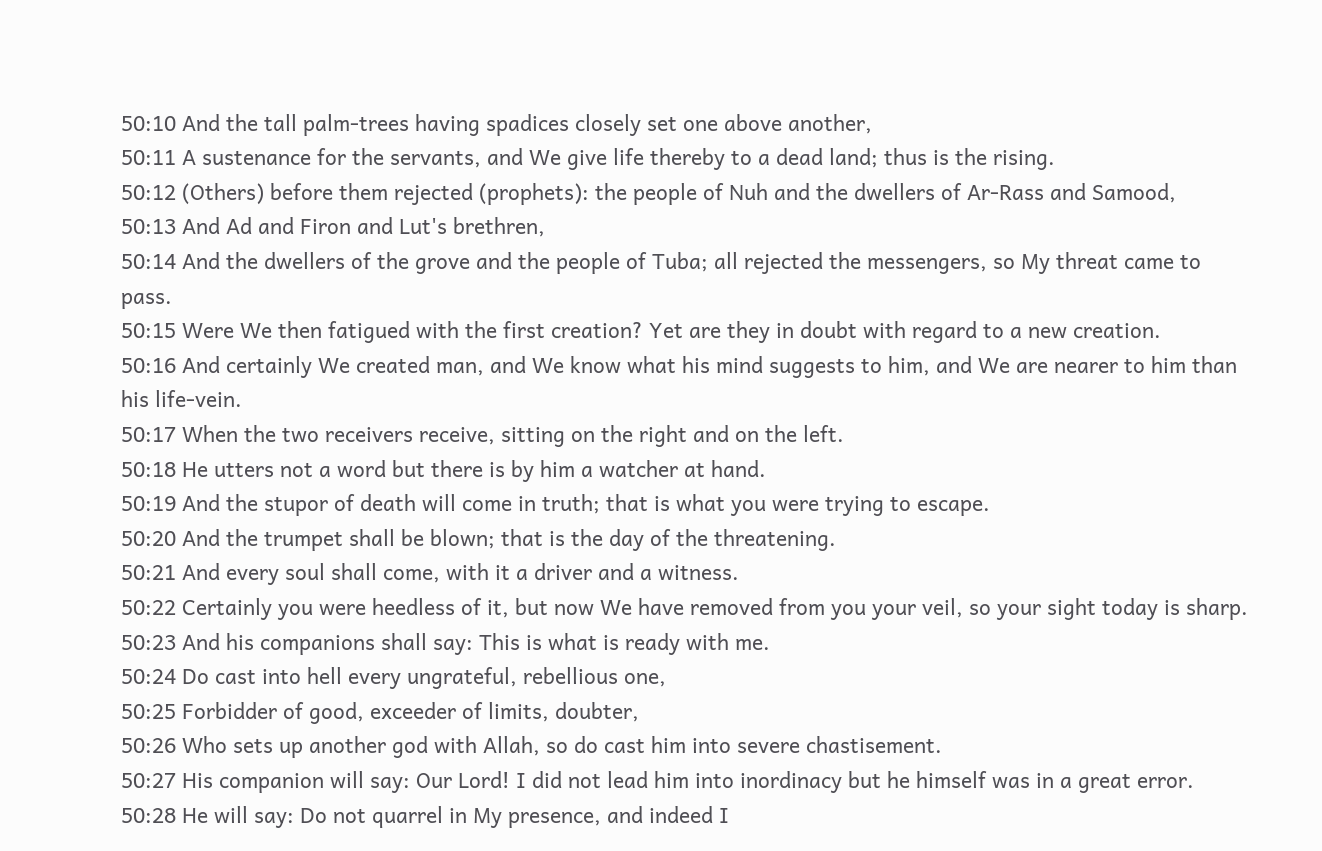50:10 And the tall palm-trees having spadices closely set one above another,
50:11 A sustenance for the servants, and We give life thereby to a dead land; thus is the rising.
50:12 (Others) before them rejected (prophets): the people of Nuh and the dwellers of Ar-Rass and Samood,
50:13 And Ad and Firon and Lut's brethren,
50:14 And the dwellers of the grove and the people of Tuba; all rejected the messengers, so My threat came to pass.
50:15 Were We then fatigued with the first creation? Yet are they in doubt with regard to a new creation.
50:16 And certainly We created man, and We know what his mind suggests to him, and We are nearer to him than his life-vein.
50:17 When the two receivers receive, sitting on the right and on the left.
50:18 He utters not a word but there is by him a watcher at hand.
50:19 And the stupor of death will come in truth; that is what you were trying to escape.
50:20 And the trumpet shall be blown; that is the day of the threatening.
50:21 And every soul shall come, with it a driver and a witness.
50:22 Certainly you were heedless of it, but now We have removed from you your veil, so your sight today is sharp.
50:23 And his companions shall say: This is what is ready with me.
50:24 Do cast into hell every ungrateful, rebellious one,
50:25 Forbidder of good, exceeder of limits, doubter,
50:26 Who sets up another god with Allah, so do cast him into severe chastisement.
50:27 His companion will say: Our Lord! I did not lead him into inordinacy but he himself was in a great error.
50:28 He will say: Do not quarrel in My presence, and indeed I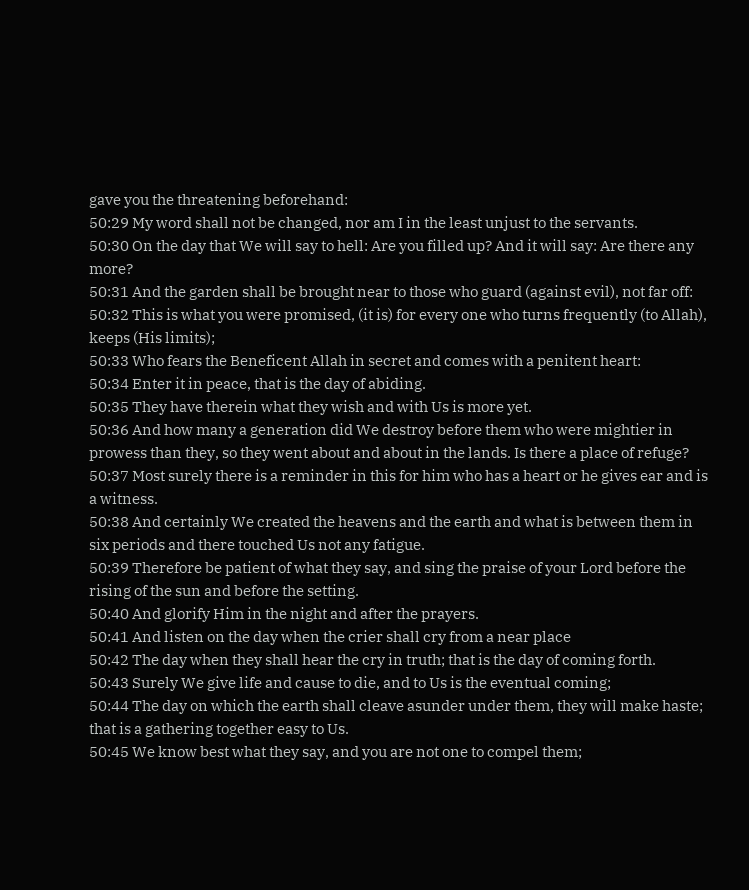gave you the threatening beforehand:
50:29 My word shall not be changed, nor am I in the least unjust to the servants.
50:30 On the day that We will say to hell: Are you filled up? And it will say: Are there any more?
50:31 And the garden shall be brought near to those who guard (against evil), not far off:
50:32 This is what you were promised, (it is) for every one who turns frequently (to Allah), keeps (His limits);
50:33 Who fears the Beneficent Allah in secret and comes with a penitent heart:
50:34 Enter it in peace, that is the day of abiding.
50:35 They have therein what they wish and with Us is more yet.
50:36 And how many a generation did We destroy before them who were mightier in prowess than they, so they went about and about in the lands. Is there a place of refuge?
50:37 Most surely there is a reminder in this for him who has a heart or he gives ear and is a witness.
50:38 And certainly We created the heavens and the earth and what is between them in six periods and there touched Us not any fatigue.
50:39 Therefore be patient of what they say, and sing the praise of your Lord before the rising of the sun and before the setting.
50:40 And glorify Him in the night and after the prayers.
50:41 And listen on the day when the crier shall cry from a near place
50:42 The day when they shall hear the cry in truth; that is the day of coming forth.
50:43 Surely We give life and cause to die, and to Us is the eventual coming;
50:44 The day on which the earth shall cleave asunder under them, they will make haste; that is a gathering together easy to Us.
50:45 We know best what they say, and you are not one to compel them;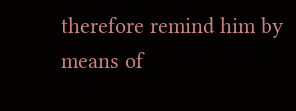therefore remind him by means of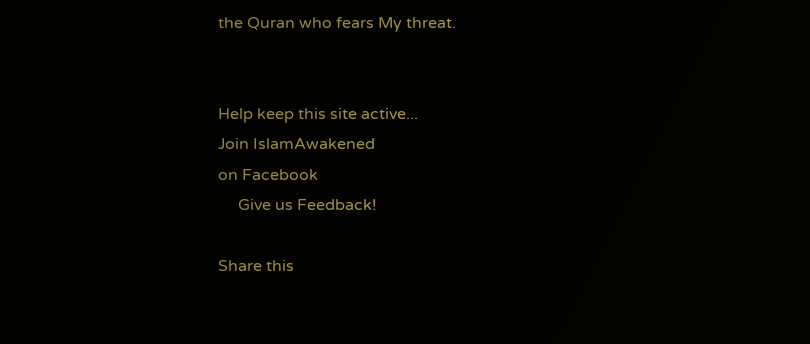the Quran who fears My threat.


Help keep this site active...
Join IslamAwakened
on Facebook
     Give us Feedback!

Share this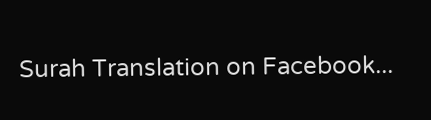Surah Translation on Facebook...